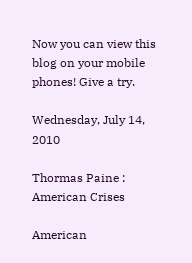Now you can view this blog on your mobile phones! Give a try.

Wednesday, July 14, 2010

Thormas Paine : American Crises

American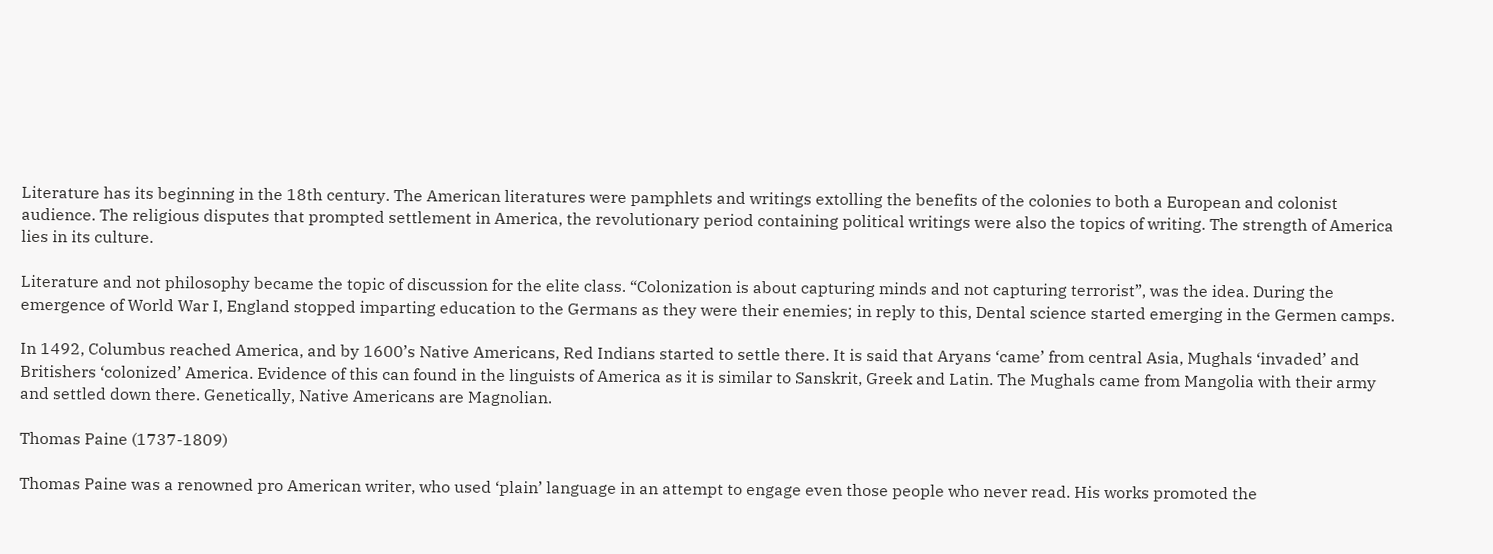Literature has its beginning in the 18th century. The American literatures were pamphlets and writings extolling the benefits of the colonies to both a European and colonist audience. The religious disputes that prompted settlement in America, the revolutionary period containing political writings were also the topics of writing. The strength of America lies in its culture.

Literature and not philosophy became the topic of discussion for the elite class. “Colonization is about capturing minds and not capturing terrorist”, was the idea. During the emergence of World War I, England stopped imparting education to the Germans as they were their enemies; in reply to this, Dental science started emerging in the Germen camps.

In 1492, Columbus reached America, and by 1600’s Native Americans, Red Indians started to settle there. It is said that Aryans ‘came’ from central Asia, Mughals ‘invaded’ and Britishers ‘colonized’ America. Evidence of this can found in the linguists of America as it is similar to Sanskrit, Greek and Latin. The Mughals came from Mangolia with their army and settled down there. Genetically, Native Americans are Magnolian.

Thomas Paine (1737-1809)

Thomas Paine was a renowned pro American writer, who used ‘plain’ language in an attempt to engage even those people who never read. His works promoted the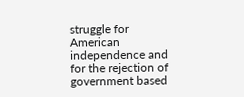struggle for American independence and for the rejection of government based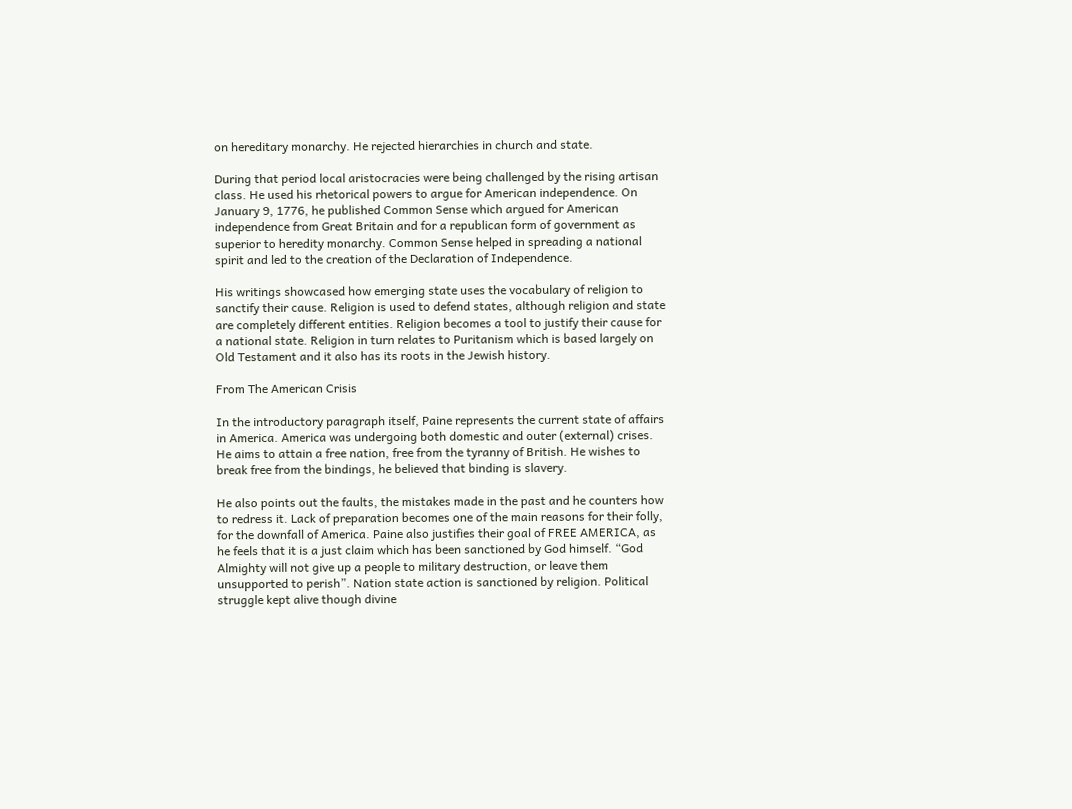on hereditary monarchy. He rejected hierarchies in church and state.

During that period local aristocracies were being challenged by the rising artisan class. He used his rhetorical powers to argue for American independence. On January 9, 1776, he published Common Sense which argued for American independence from Great Britain and for a republican form of government as superior to heredity monarchy. Common Sense helped in spreading a national spirit and led to the creation of the Declaration of Independence.

His writings showcased how emerging state uses the vocabulary of religion to sanctify their cause. Religion is used to defend states, although religion and state are completely different entities. Religion becomes a tool to justify their cause for a national state. Religion in turn relates to Puritanism which is based largely on Old Testament and it also has its roots in the Jewish history.

From The American Crisis

In the introductory paragraph itself, Paine represents the current state of affairs in America. America was undergoing both domestic and outer (external) crises. He aims to attain a free nation, free from the tyranny of British. He wishes to break free from the bindings, he believed that binding is slavery.

He also points out the faults, the mistakes made in the past and he counters how to redress it. Lack of preparation becomes one of the main reasons for their folly, for the downfall of America. Paine also justifies their goal of FREE AMERICA, as he feels that it is a just claim which has been sanctioned by God himself. “God Almighty will not give up a people to military destruction, or leave them unsupported to perish”. Nation state action is sanctioned by religion. Political struggle kept alive though divine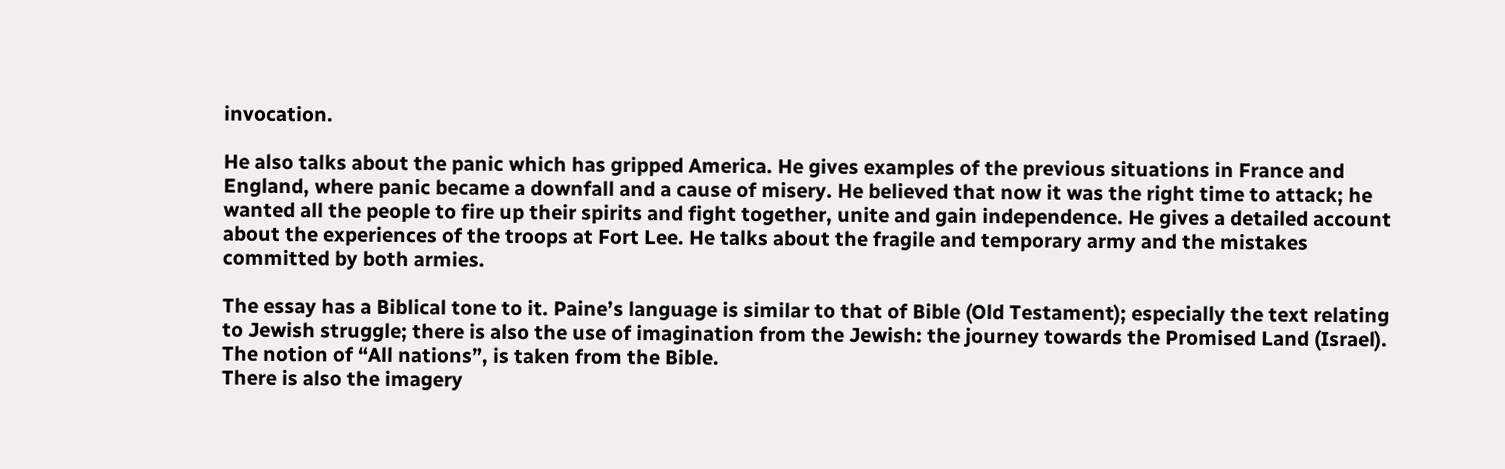invocation.

He also talks about the panic which has gripped America. He gives examples of the previous situations in France and England, where panic became a downfall and a cause of misery. He believed that now it was the right time to attack; he wanted all the people to fire up their spirits and fight together, unite and gain independence. He gives a detailed account about the experiences of the troops at Fort Lee. He talks about the fragile and temporary army and the mistakes committed by both armies.

The essay has a Biblical tone to it. Paine’s language is similar to that of Bible (Old Testament); especially the text relating to Jewish struggle; there is also the use of imagination from the Jewish: the journey towards the Promised Land (Israel). The notion of “All nations”, is taken from the Bible.
There is also the imagery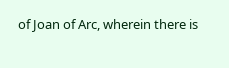of Joan of Arc, wherein there is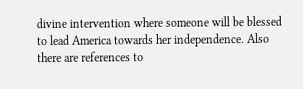divine intervention where someone will be blessed to lead America towards her independence. Also there are references to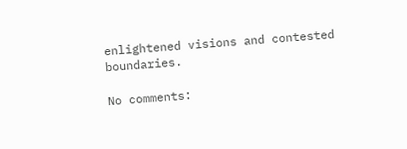enlightened visions and contested boundaries.

No comments: